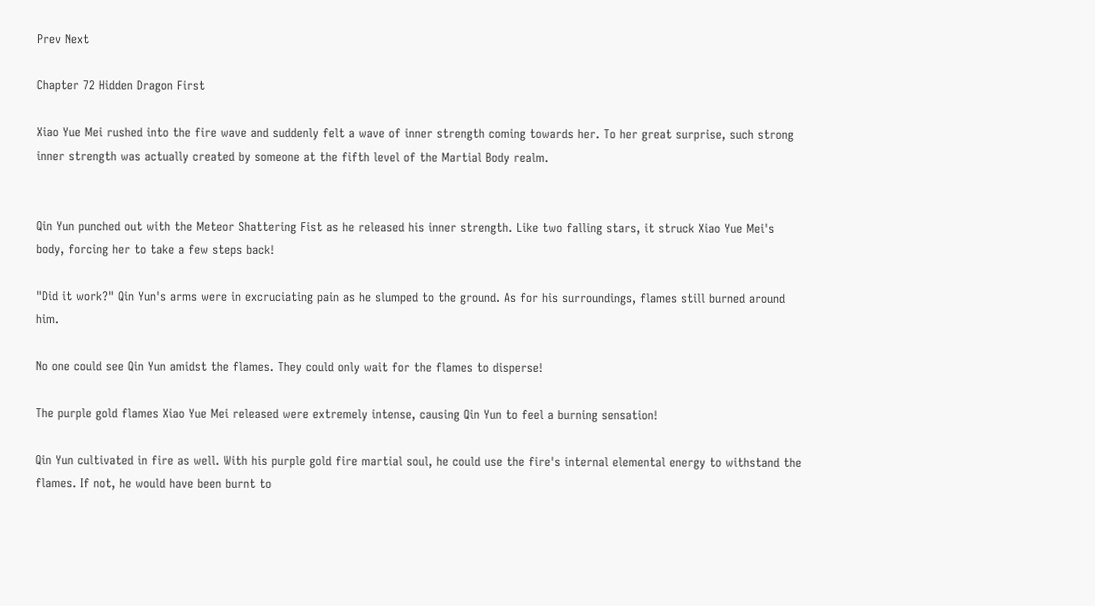Prev Next

Chapter 72 Hidden Dragon First

Xiao Yue Mei rushed into the fire wave and suddenly felt a wave of inner strength coming towards her. To her great surprise, such strong inner strength was actually created by someone at the fifth level of the Martial Body realm.


Qin Yun punched out with the Meteor Shattering Fist as he released his inner strength. Like two falling stars, it struck Xiao Yue Mei's body, forcing her to take a few steps back!

"Did it work?" Qin Yun's arms were in excruciating pain as he slumped to the ground. As for his surroundings, flames still burned around him.

No one could see Qin Yun amidst the flames. They could only wait for the flames to disperse!

The purple gold flames Xiao Yue Mei released were extremely intense, causing Qin Yun to feel a burning sensation!

Qin Yun cultivated in fire as well. With his purple gold fire martial soul, he could use the fire's internal elemental energy to withstand the flames. If not, he would have been burnt to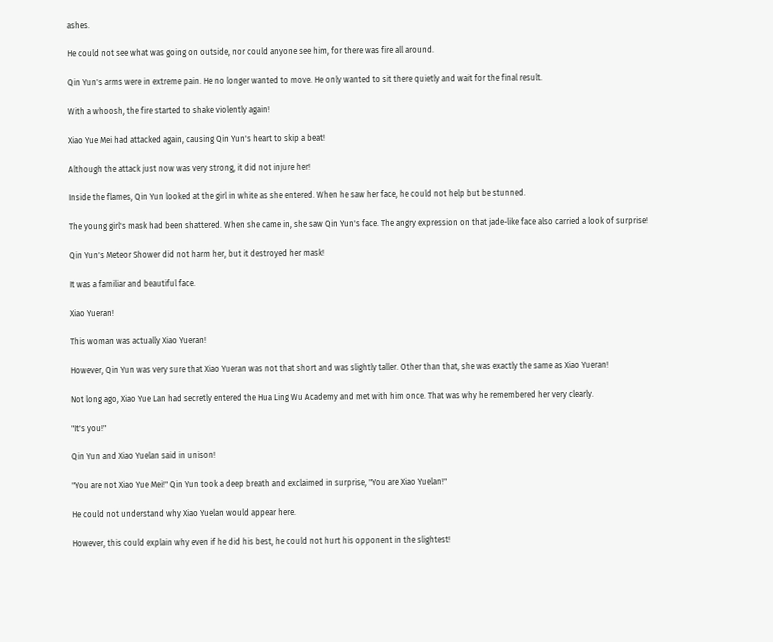ashes.

He could not see what was going on outside, nor could anyone see him, for there was fire all around.

Qin Yun's arms were in extreme pain. He no longer wanted to move. He only wanted to sit there quietly and wait for the final result.

With a whoosh, the fire started to shake violently again!

Xiao Yue Mei had attacked again, causing Qin Yun's heart to skip a beat!

Although the attack just now was very strong, it did not injure her!

Inside the flames, Qin Yun looked at the girl in white as she entered. When he saw her face, he could not help but be stunned.

The young girl's mask had been shattered. When she came in, she saw Qin Yun's face. The angry expression on that jade-like face also carried a look of surprise!

Qin Yun's Meteor Shower did not harm her, but it destroyed her mask!

It was a familiar and beautiful face.

Xiao Yueran!

This woman was actually Xiao Yueran!

However, Qin Yun was very sure that Xiao Yueran was not that short and was slightly taller. Other than that, she was exactly the same as Xiao Yueran!

Not long ago, Xiao Yue Lan had secretly entered the Hua Ling Wu Academy and met with him once. That was why he remembered her very clearly.

"It's you!"

Qin Yun and Xiao Yuelan said in unison!

"You are not Xiao Yue Mei!" Qin Yun took a deep breath and exclaimed in surprise, "You are Xiao Yuelan!"

He could not understand why Xiao Yuelan would appear here.

However, this could explain why even if he did his best, he could not hurt his opponent in the slightest!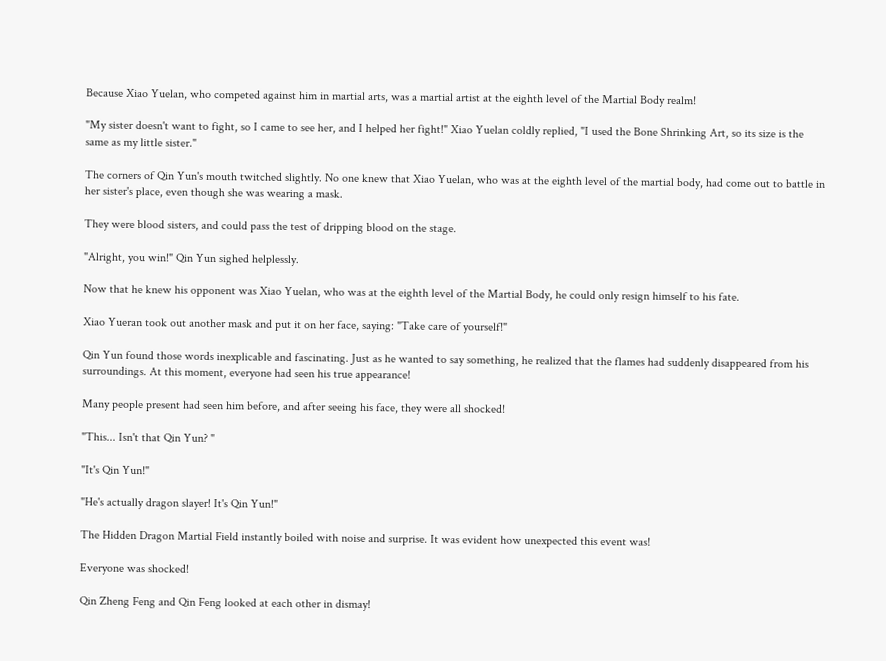Because Xiao Yuelan, who competed against him in martial arts, was a martial artist at the eighth level of the Martial Body realm!

"My sister doesn't want to fight, so I came to see her, and I helped her fight!" Xiao Yuelan coldly replied, "I used the Bone Shrinking Art, so its size is the same as my little sister."

The corners of Qin Yun's mouth twitched slightly. No one knew that Xiao Yuelan, who was at the eighth level of the martial body, had come out to battle in her sister's place, even though she was wearing a mask.

They were blood sisters, and could pass the test of dripping blood on the stage.

"Alright, you win!" Qin Yun sighed helplessly.

Now that he knew his opponent was Xiao Yuelan, who was at the eighth level of the Martial Body, he could only resign himself to his fate.

Xiao Yueran took out another mask and put it on her face, saying: "Take care of yourself!"

Qin Yun found those words inexplicable and fascinating. Just as he wanted to say something, he realized that the flames had suddenly disappeared from his surroundings. At this moment, everyone had seen his true appearance!

Many people present had seen him before, and after seeing his face, they were all shocked!

"This... Isn't that Qin Yun? "

"It's Qin Yun!"

"He's actually dragon slayer! It's Qin Yun!"

The Hidden Dragon Martial Field instantly boiled with noise and surprise. It was evident how unexpected this event was!

Everyone was shocked!

Qin Zheng Feng and Qin Feng looked at each other in dismay!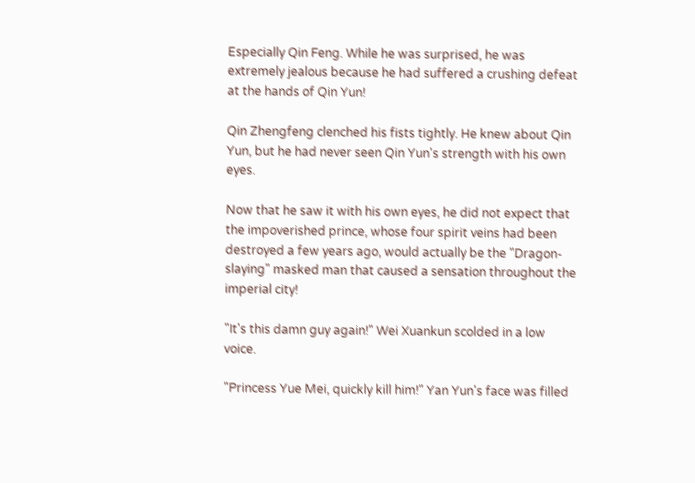Especially Qin Feng. While he was surprised, he was extremely jealous because he had suffered a crushing defeat at the hands of Qin Yun!

Qin Zhengfeng clenched his fists tightly. He knew about Qin Yun, but he had never seen Qin Yun's strength with his own eyes.

Now that he saw it with his own eyes, he did not expect that the impoverished prince, whose four spirit veins had been destroyed a few years ago, would actually be the "Dragon-slaying" masked man that caused a sensation throughout the imperial city!

"It's this damn guy again!" Wei Xuankun scolded in a low voice.

"Princess Yue Mei, quickly kill him!" Yan Yun's face was filled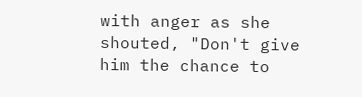with anger as she shouted, "Don't give him the chance to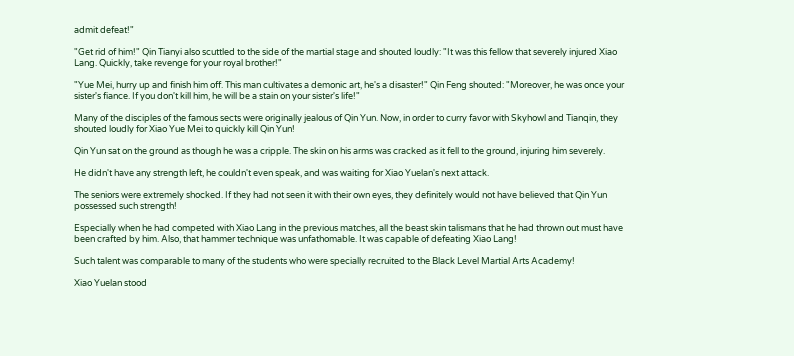admit defeat!"

"Get rid of him!" Qin Tianyi also scuttled to the side of the martial stage and shouted loudly: "It was this fellow that severely injured Xiao Lang. Quickly, take revenge for your royal brother!"

"Yue Mei, hurry up and finish him off. This man cultivates a demonic art, he's a disaster!" Qin Feng shouted: "Moreover, he was once your sister's fiance. If you don't kill him, he will be a stain on your sister's life!"

Many of the disciples of the famous sects were originally jealous of Qin Yun. Now, in order to curry favor with Skyhowl and Tianqin, they shouted loudly for Xiao Yue Mei to quickly kill Qin Yun!

Qin Yun sat on the ground as though he was a cripple. The skin on his arms was cracked as it fell to the ground, injuring him severely.

He didn't have any strength left, he couldn't even speak, and was waiting for Xiao Yuelan's next attack.

The seniors were extremely shocked. If they had not seen it with their own eyes, they definitely would not have believed that Qin Yun possessed such strength!

Especially when he had competed with Xiao Lang in the previous matches, all the beast skin talismans that he had thrown out must have been crafted by him. Also, that hammer technique was unfathomable. It was capable of defeating Xiao Lang!

Such talent was comparable to many of the students who were specially recruited to the Black Level Martial Arts Academy!

Xiao Yuelan stood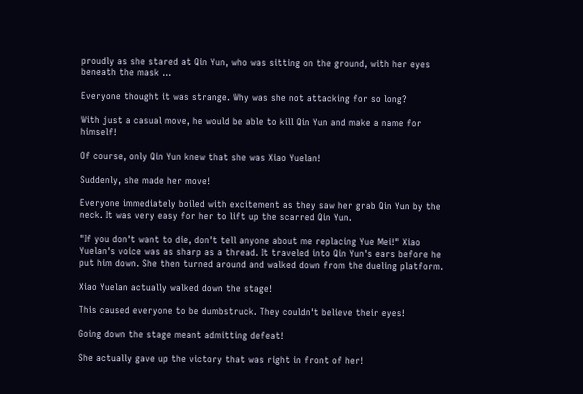proudly as she stared at Qin Yun, who was sitting on the ground, with her eyes beneath the mask …

Everyone thought it was strange. Why was she not attacking for so long?

With just a casual move, he would be able to kill Qin Yun and make a name for himself!

Of course, only Qin Yun knew that she was Xiao Yuelan!

Suddenly, she made her move!

Everyone immediately boiled with excitement as they saw her grab Qin Yun by the neck. It was very easy for her to lift up the scarred Qin Yun.

"If you don't want to die, don't tell anyone about me replacing Yue Mei!" Xiao Yuelan's voice was as sharp as a thread. It traveled into Qin Yun's ears before he put him down. She then turned around and walked down from the dueling platform.

Xiao Yuelan actually walked down the stage!

This caused everyone to be dumbstruck. They couldn't believe their eyes!

Going down the stage meant admitting defeat!

She actually gave up the victory that was right in front of her!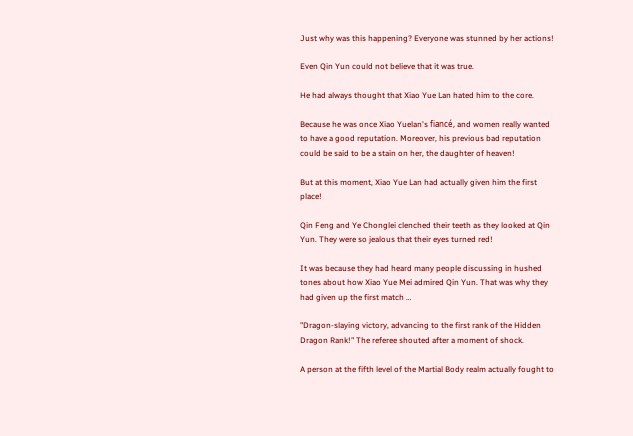Just why was this happening? Everyone was stunned by her actions!

Even Qin Yun could not believe that it was true.

He had always thought that Xiao Yue Lan hated him to the core.

Because he was once Xiao Yuelan's fiancé, and women really wanted to have a good reputation. Moreover, his previous bad reputation could be said to be a stain on her, the daughter of heaven!

But at this moment, Xiao Yue Lan had actually given him the first place!

Qin Feng and Ye Chonglei clenched their teeth as they looked at Qin Yun. They were so jealous that their eyes turned red!

It was because they had heard many people discussing in hushed tones about how Xiao Yue Mei admired Qin Yun. That was why they had given up the first match …

"Dragon-slaying victory, advancing to the first rank of the Hidden Dragon Rank!" The referee shouted after a moment of shock.

A person at the fifth level of the Martial Body realm actually fought to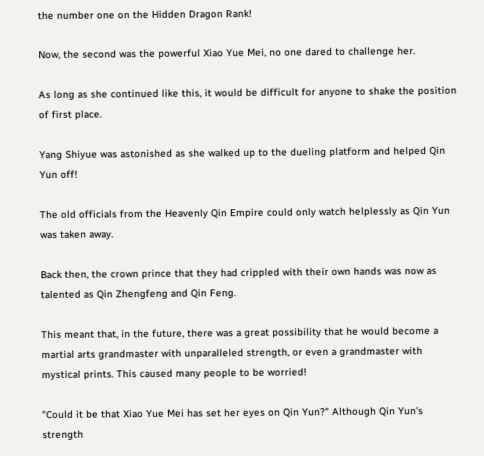the number one on the Hidden Dragon Rank!

Now, the second was the powerful Xiao Yue Mei, no one dared to challenge her.

As long as she continued like this, it would be difficult for anyone to shake the position of first place.

Yang Shiyue was astonished as she walked up to the dueling platform and helped Qin Yun off!

The old officials from the Heavenly Qin Empire could only watch helplessly as Qin Yun was taken away.

Back then, the crown prince that they had crippled with their own hands was now as talented as Qin Zhengfeng and Qin Feng.

This meant that, in the future, there was a great possibility that he would become a martial arts grandmaster with unparalleled strength, or even a grandmaster with mystical prints. This caused many people to be worried!

"Could it be that Xiao Yue Mei has set her eyes on Qin Yun?" Although Qin Yun's strength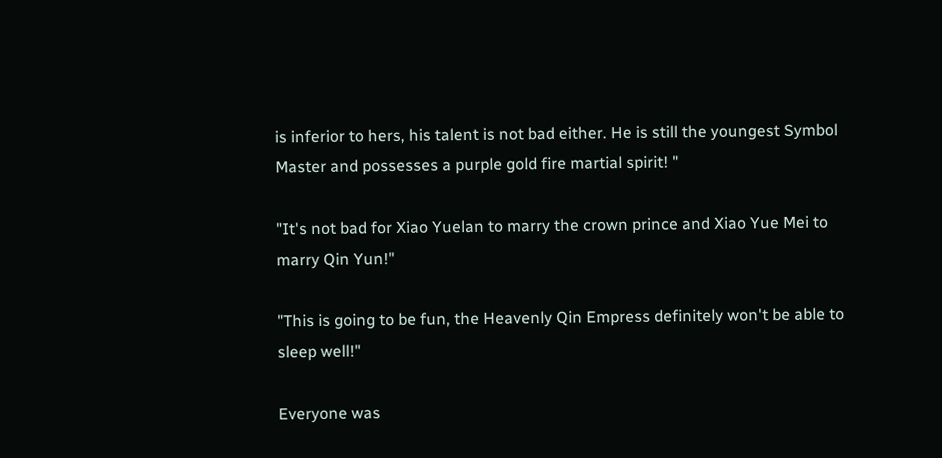is inferior to hers, his talent is not bad either. He is still the youngest Symbol Master and possesses a purple gold fire martial spirit! "

"It's not bad for Xiao Yuelan to marry the crown prince and Xiao Yue Mei to marry Qin Yun!"

"This is going to be fun, the Heavenly Qin Empress definitely won't be able to sleep well!"

Everyone was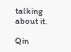talking about it.

Qin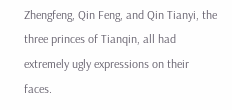Zhengfeng, Qin Feng, and Qin Tianyi, the three princes of Tianqin, all had extremely ugly expressions on their faces.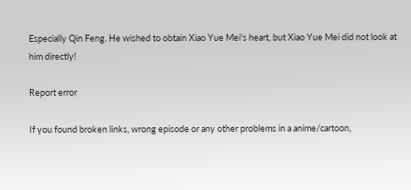Especially Qin Feng. He wished to obtain Xiao Yue Mei's heart, but Xiao Yue Mei did not look at him directly!

Report error

If you found broken links, wrong episode or any other problems in a anime/cartoon,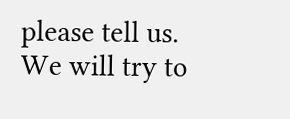please tell us. We will try to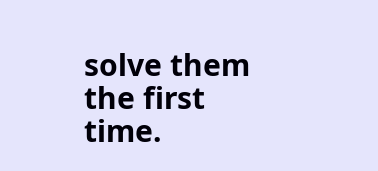solve them the first time.